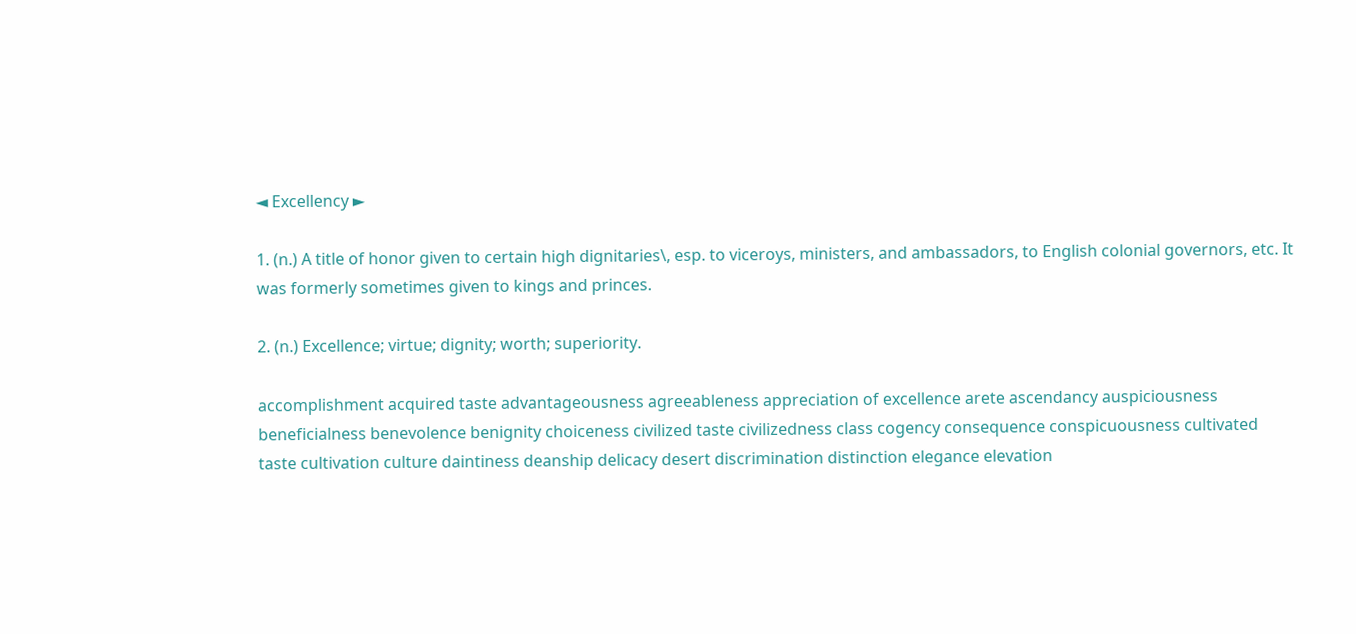◄ Excellency ►

1. (n.) A title of honor given to certain high dignitaries\, esp. to viceroys, ministers, and ambassadors, to English colonial governors, etc. It was formerly sometimes given to kings and princes.

2. (n.) Excellence; virtue; dignity; worth; superiority.

accomplishment acquired taste advantageousness agreeableness appreciation of excellence arete ascendancy auspiciousness beneficialness benevolence benignity choiceness civilized taste civilizedness class cogency consequence conspicuousness cultivated taste cultivation culture daintiness deanship delicacy desert discrimination distinction elegance elevation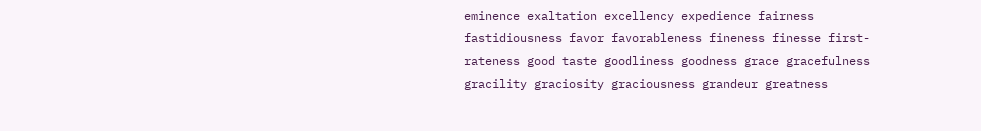eminence exaltation excellency expedience fairness fastidiousness favor favorableness fineness finesse first-rateness good taste goodliness goodness grace gracefulness gracility graciosity graciousness grandeur greatness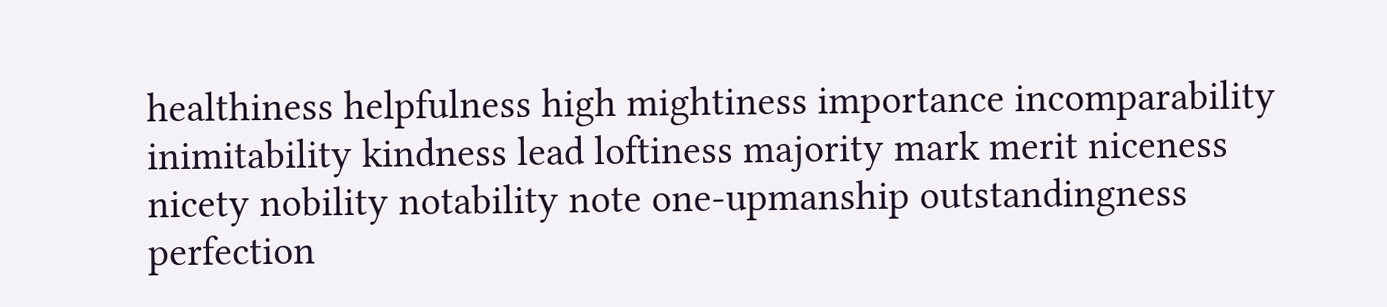healthiness helpfulness high mightiness importance incomparability inimitability kindness lead loftiness majority mark merit niceness nicety nobility notability note one-upmanship outstandingness perfection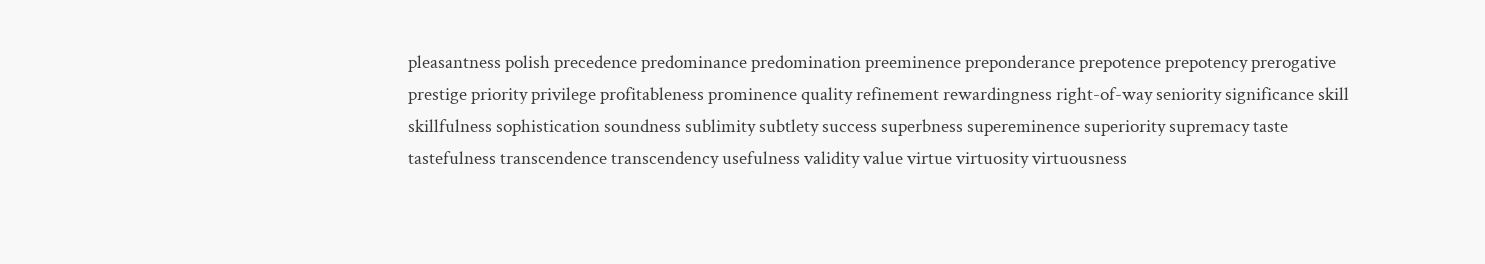pleasantness polish precedence predominance predomination preeminence preponderance prepotence prepotency prerogative prestige priority privilege profitableness prominence quality refinement rewardingness right-of-way seniority significance skill skillfulness sophistication soundness sublimity subtlety success superbness supereminence superiority supremacy taste tastefulness transcendence transcendency usefulness validity value virtue virtuosity virtuousness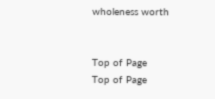wholeness worth


Top of Page
Top of Page